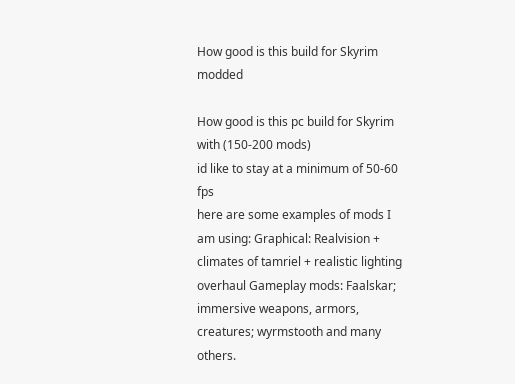How good is this build for Skyrim modded

How good is this pc build for Skyrim with (150-200 mods)
id like to stay at a minimum of 50-60 fps
here are some examples of mods I am using: Graphical: Realvision + climates of tamriel + realistic lighting overhaul Gameplay mods: Faalskar; immersive weapons, armors, creatures; wyrmstooth and many others.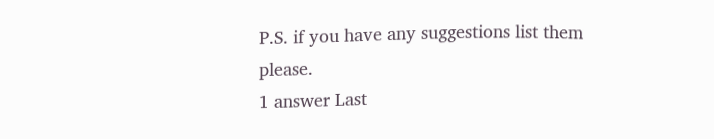P.S. if you have any suggestions list them please.
1 answer Last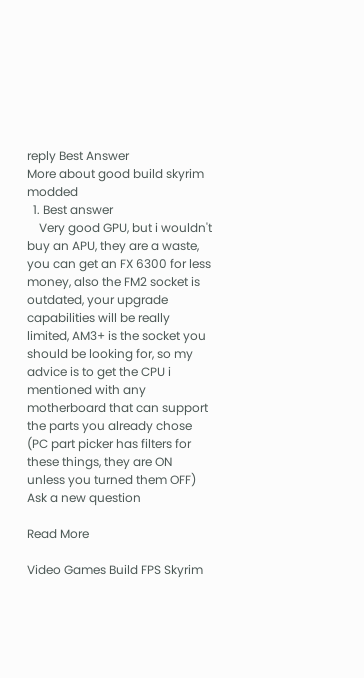reply Best Answer
More about good build skyrim modded
  1. Best answer
    Very good GPU, but i wouldn't buy an APU, they are a waste, you can get an FX 6300 for less money, also the FM2 socket is outdated, your upgrade capabilities will be really limited, AM3+ is the socket you should be looking for, so my advice is to get the CPU i mentioned with any motherboard that can support the parts you already chose (PC part picker has filters for these things, they are ON unless you turned them OFF)
Ask a new question

Read More

Video Games Build FPS Skyrim